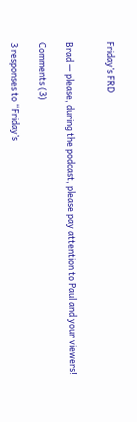Friday’s FRD


Brad — please, during the podcast, please pay attention to Paul and your viewers!

Comments (3)

3 responses to “Friday’s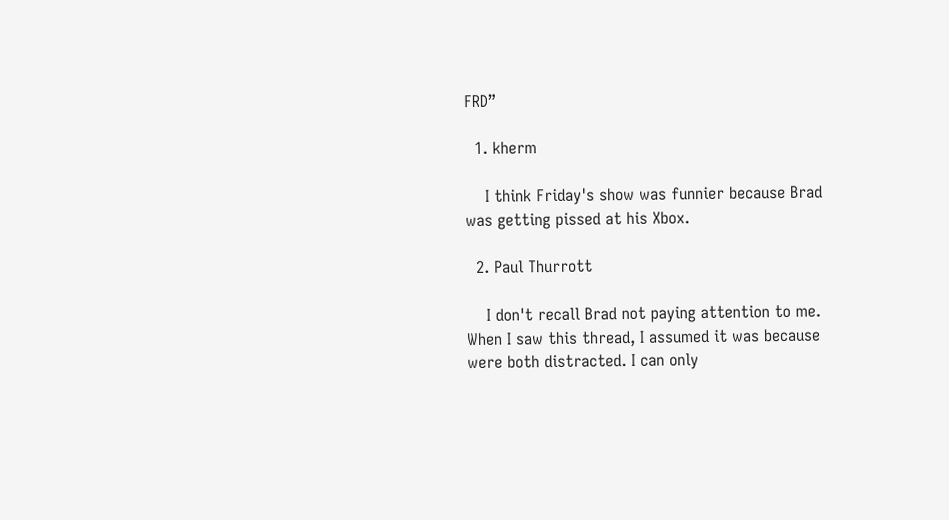FRD”

  1. kherm

    I think Friday's show was funnier because Brad was getting pissed at his Xbox.

  2. Paul Thurrott

    I don't recall Brad not paying attention to me. When I saw this thread, I assumed it was because were both distracted. I can only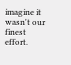imagine it wasn't our finest effort.